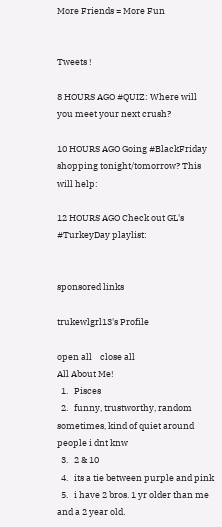More Friends = More Fun


Tweets !

8 HOURS AGO #QUIZ: Where will you meet your next crush?

10 HOURS AGO Going #BlackFriday shopping tonight/tomorrow? This will help:

12 HOURS AGO Check out GL's #TurkeyDay playlist:


sponsored links

trukewlgrl13's Profile

open all    close all
All About Me!
  1.   Pisces
  2.   funny, trustworthy, random sometimes, kind of quiet around people i dnt knw
  3.   2 & 10
  4.   its a tie between purple and pink
  5.   i have 2 bros. 1 yr older than me and a 2 year old.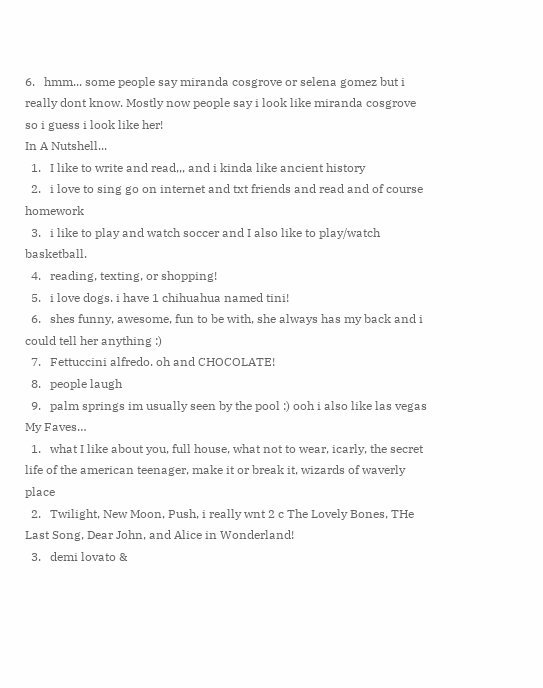6.   hmm... some people say miranda cosgrove or selena gomez but i really dont know. Mostly now people say i look like miranda cosgrove so i guess i look like her!
In A Nutshell...
  1.   I like to write and read,,, and i kinda like ancient history
  2.   i love to sing go on internet and txt friends and read and of course homework
  3.   i like to play and watch soccer and I also like to play/watch basketball.
  4.   reading, texting, or shopping!
  5.   i love dogs. i have 1 chihuahua named tini!
  6.   shes funny, awesome, fun to be with, she always has my back and i could tell her anything :)
  7.   Fettuccini alfredo. oh and CHOCOLATE!
  8.   people laugh
  9.   palm springs im usually seen by the pool :) ooh i also like las vegas
My Faves…
  1.   what I like about you, full house, what not to wear, icarly, the secret life of the american teenager, make it or break it, wizards of waverly place
  2.   Twilight, New Moon, Push, i really wnt 2 c The Lovely Bones, THe Last Song, Dear John, and Alice in Wonderland!
  3.   demi lovato &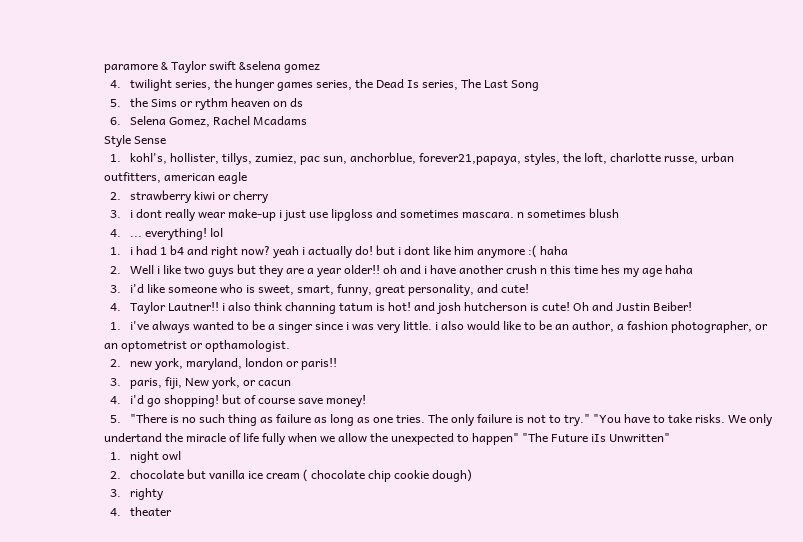paramore & Taylor swift &selena gomez
  4.   twilight series, the hunger games series, the Dead Is series, The Last Song
  5.   the Sims or rythm heaven on ds
  6.   Selena Gomez, Rachel Mcadams
Style Sense
  1.   kohl's, hollister, tillys, zumiez, pac sun, anchorblue, forever21,papaya, styles, the loft, charlotte russe, urban outfitters, american eagle
  2.   strawberry kiwi or cherry
  3.   i dont really wear make-up i just use lipgloss and sometimes mascara. n sometimes blush
  4.   ... everything! lol
  1.   i had 1 b4 and right now? yeah i actually do! but i dont like him anymore :( haha
  2.   Well i like two guys but they are a year older!! oh and i have another crush n this time hes my age haha
  3.   i'd like someone who is sweet, smart, funny, great personality, and cute!
  4.   Taylor Lautner!! i also think channing tatum is hot! and josh hutcherson is cute! Oh and Justin Beiber!
  1.   i've always wanted to be a singer since i was very little. i also would like to be an author, a fashion photographer, or an optometrist or opthamologist.
  2.   new york, maryland, london or paris!!
  3.   paris, fiji, New york, or cacun
  4.   i'd go shopping! but of course save money!
  5.   "There is no such thing as failure as long as one tries. The only failure is not to try." "You have to take risks. We only undertand the miracle of life fully when we allow the unexpected to happen" "The Future iIs Unwritten"
  1.   night owl
  2.   chocolate but vanilla ice cream ( chocolate chip cookie dough)
  3.   righty
  4.   theater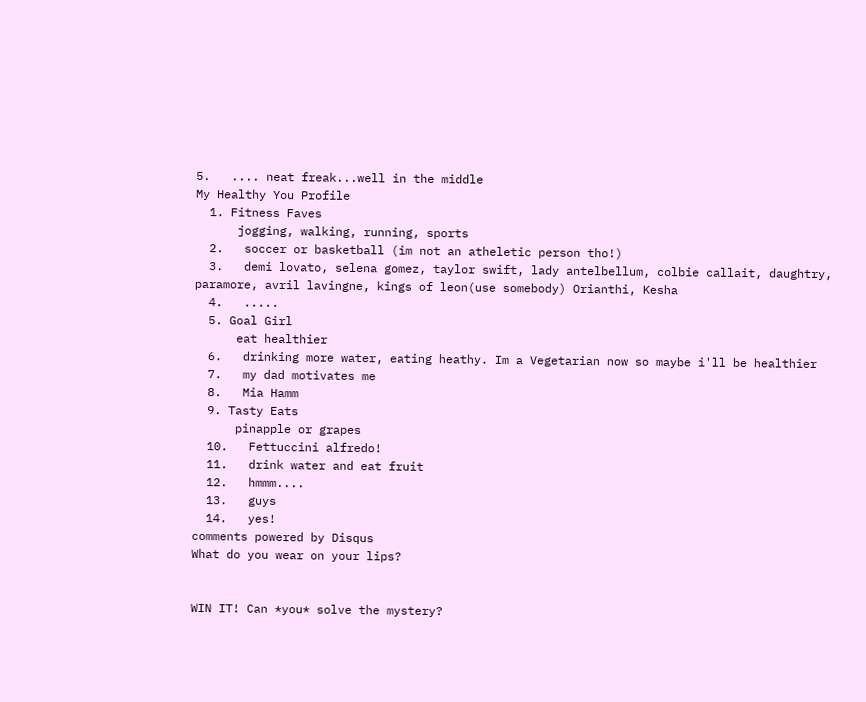5.   .... neat freak...well in the middle
My Healthy You Profile
  1. Fitness Faves
      jogging, walking, running, sports
  2.   soccer or basketball (im not an atheletic person tho!)
  3.   demi lovato, selena gomez, taylor swift, lady antelbellum, colbie callait, daughtry, paramore, avril lavingne, kings of leon(use somebody) Orianthi, Kesha
  4.   .....
  5. Goal Girl
      eat healthier
  6.   drinking more water, eating heathy. Im a Vegetarian now so maybe i'll be healthier
  7.   my dad motivates me
  8.   Mia Hamm
  9. Tasty Eats
      pinapple or grapes
  10.   Fettuccini alfredo!
  11.   drink water and eat fruit
  12.   hmmm....
  13.   guys
  14.   yes!
comments powered by Disqus
What do you wear on your lips?


WIN IT! Can *you* solve the mystery?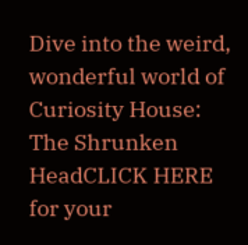Dive into the weird, wonderful world of Curiosity House: The Shrunken HeadCLICK HERE for your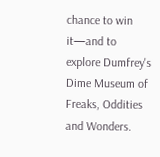chance to win it—and to explore Dumfrey's Dime Museum of Freaks, Oddities and Wonders.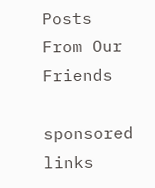Posts From Our Friends

sponsored links